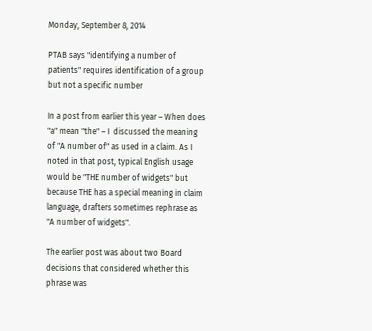Monday, September 8, 2014

PTAB says "identifying a number of patients" requires identification of a group but not a specific number

In a post from earlier this year – When does "a" mean "the" – I  discussed the meaning of "A number of" as used in a claim. As I noted in that post, typical English usage would be "THE number of widgets" but because THE has a special meaning in claim language, drafters sometimes rephrase as "A number of widgets".

The earlier post was about two Board decisions that considered whether this phrase was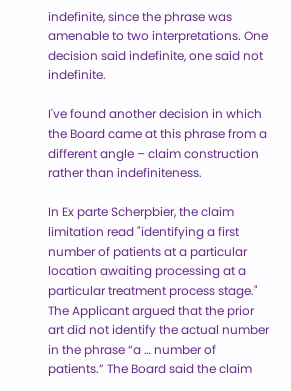indefinite, since the phrase was amenable to two interpretations. One decision said indefinite, one said not indefinite.

I've found another decision in which the Board came at this phrase from a different angle – claim construction rather than indefiniteness.

In Ex parte Scherpbier, the claim limitation read "identifying a first number of patients at a particular location awaiting processing at a particular treatment process stage." The Applicant argued that the prior art did not identify the actual number in the phrase “a … number of patients.” The Board said the claim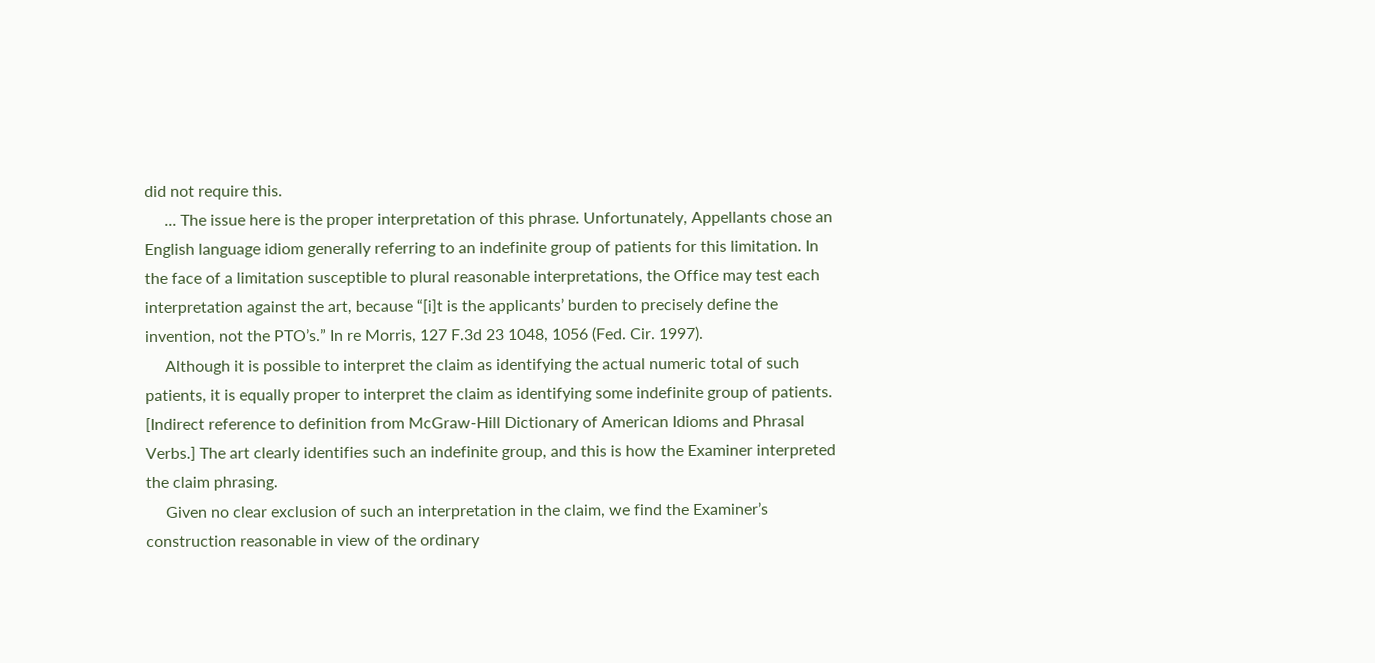did not require this.
     ... The issue here is the proper interpretation of this phrase. Unfortunately, Appellants chose an English language idiom generally referring to an indefinite group of patients for this limitation. In the face of a limitation susceptible to plural reasonable interpretations, the Office may test each interpretation against the art, because “[i]t is the applicants’ burden to precisely define the invention, not the PTO’s.” In re Morris, 127 F.3d 23 1048, 1056 (Fed. Cir. 1997).
     Although it is possible to interpret the claim as identifying the actual numeric total of such patients, it is equally proper to interpret the claim as identifying some indefinite group of patients. [Indirect reference to definition from McGraw-Hill Dictionary of American Idioms and Phrasal Verbs.] The art clearly identifies such an indefinite group, and this is how the Examiner interpreted the claim phrasing.
     Given no clear exclusion of such an interpretation in the claim, we find the Examiner’s construction reasonable in view of the ordinary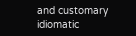and customary idiomatic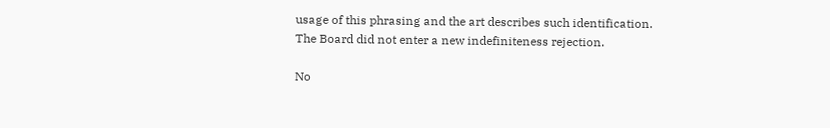usage of this phrasing and the art describes such identification.
The Board did not enter a new indefiniteness rejection.

No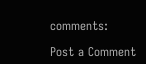comments:

Post a Comment